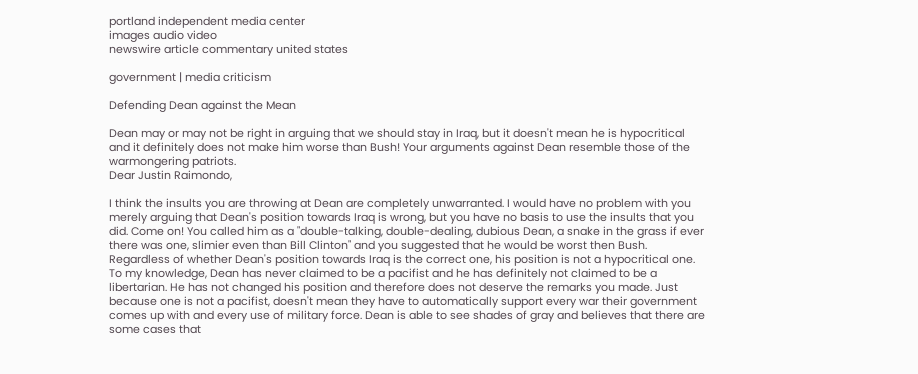portland independent media center
images audio video
newswire article commentary united states

government | media criticism

Defending Dean against the Mean

Dean may or may not be right in arguing that we should stay in Iraq, but it doesn't mean he is hypocritical and it definitely does not make him worse than Bush! Your arguments against Dean resemble those of the warmongering patriots.
Dear Justin Raimondo,

I think the insults you are throwing at Dean are completely unwarranted. I would have no problem with you merely arguing that Dean's position towards Iraq is wrong, but you have no basis to use the insults that you did. Come on! You called him as a "double-talking, double-dealing, dubious Dean, a snake in the grass if ever there was one, slimier even than Bill Clinton" and you suggested that he would be worst then Bush. Regardless of whether Dean's position towards Iraq is the correct one, his position is not a hypocritical one. To my knowledge, Dean has never claimed to be a pacifist and he has definitely not claimed to be a libertarian. He has not changed his position and therefore does not deserve the remarks you made. Just because one is not a pacifist, doesn't mean they have to automatically support every war their government comes up with and every use of military force. Dean is able to see shades of gray and believes that there are some cases that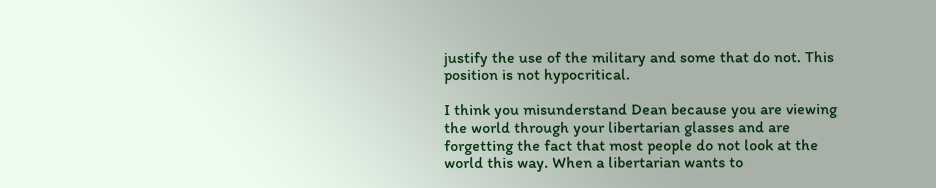justify the use of the military and some that do not. This position is not hypocritical.

I think you misunderstand Dean because you are viewing the world through your libertarian glasses and are forgetting the fact that most people do not look at the world this way. When a libertarian wants to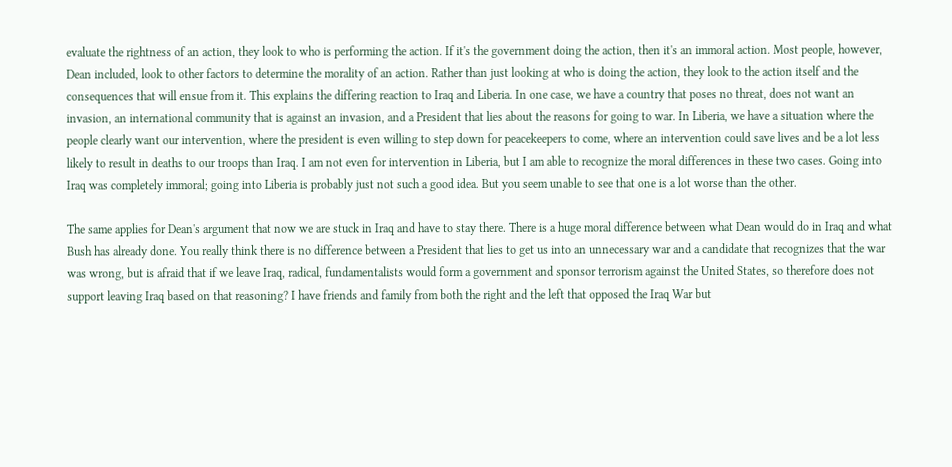evaluate the rightness of an action, they look to who is performing the action. If it's the government doing the action, then it's an immoral action. Most people, however, Dean included, look to other factors to determine the morality of an action. Rather than just looking at who is doing the action, they look to the action itself and the consequences that will ensue from it. This explains the differing reaction to Iraq and Liberia. In one case, we have a country that poses no threat, does not want an invasion, an international community that is against an invasion, and a President that lies about the reasons for going to war. In Liberia, we have a situation where the people clearly want our intervention, where the president is even willing to step down for peacekeepers to come, where an intervention could save lives and be a lot less likely to result in deaths to our troops than Iraq. I am not even for intervention in Liberia, but I am able to recognize the moral differences in these two cases. Going into Iraq was completely immoral; going into Liberia is probably just not such a good idea. But you seem unable to see that one is a lot worse than the other.

The same applies for Dean's argument that now we are stuck in Iraq and have to stay there. There is a huge moral difference between what Dean would do in Iraq and what Bush has already done. You really think there is no difference between a President that lies to get us into an unnecessary war and a candidate that recognizes that the war was wrong, but is afraid that if we leave Iraq, radical, fundamentalists would form a government and sponsor terrorism against the United States, so therefore does not support leaving Iraq based on that reasoning? I have friends and family from both the right and the left that opposed the Iraq War but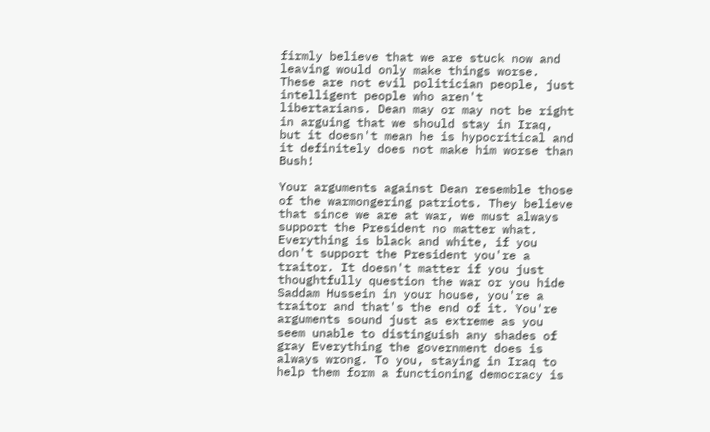firmly believe that we are stuck now and leaving would only make things worse. These are not evil politician people, just intelligent people who aren't libertarians. Dean may or may not be right in arguing that we should stay in Iraq, but it doesn't mean he is hypocritical and it definitely does not make him worse than Bush!

Your arguments against Dean resemble those of the warmongering patriots. They believe that since we are at war, we must always support the President no matter what. Everything is black and white, if you don't support the President you're a traitor. It doesn't matter if you just thoughtfully question the war or you hide Saddam Hussein in your house, you're a traitor and that's the end of it. You're arguments sound just as extreme as you seem unable to distinguish any shades of gray Everything the government does is always wrong. To you, staying in Iraq to help them form a functioning democracy is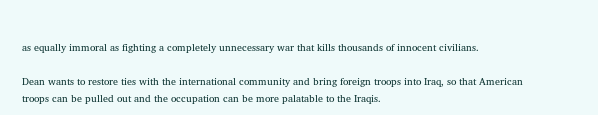as equally immoral as fighting a completely unnecessary war that kills thousands of innocent civilians.

Dean wants to restore ties with the international community and bring foreign troops into Iraq, so that American troops can be pulled out and the occupation can be more palatable to the Iraqis.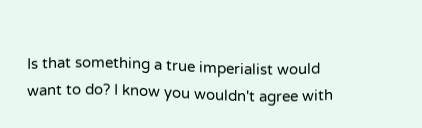Is that something a true imperialist would want to do? I know you wouldn't agree with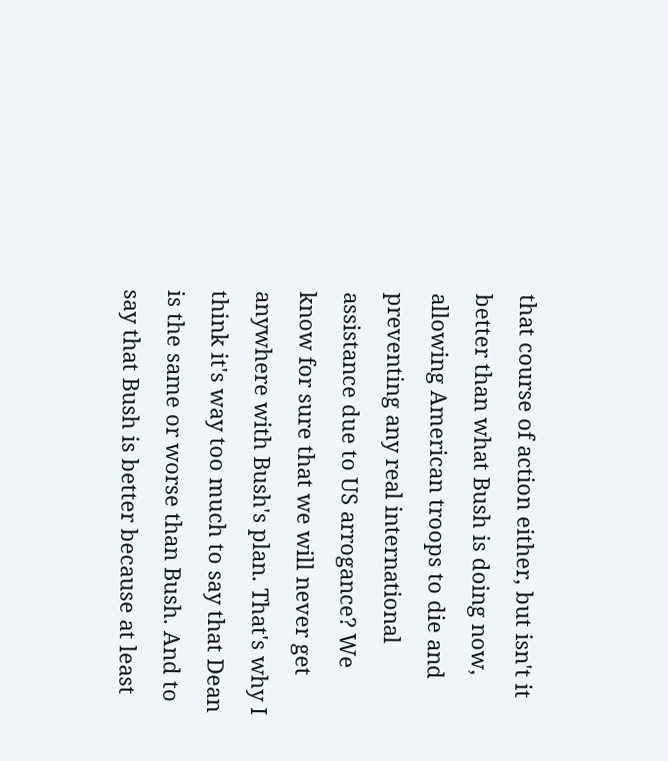that course of action either, but isn't it better than what Bush is doing now, allowing American troops to die and preventing any real international assistance due to US arrogance? We know for sure that we will never get anywhere with Bush's plan. That's why I think it's way too much to say that Dean is the same or worse than Bush. And to say that Bush is better because at least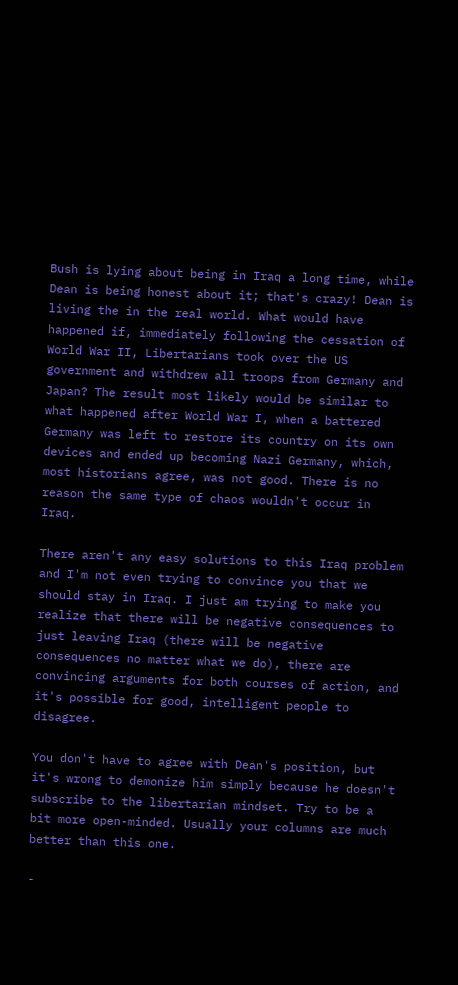Bush is lying about being in Iraq a long time, while Dean is being honest about it; that's crazy! Dean is living the in the real world. What would have happened if, immediately following the cessation of World War II, Libertarians took over the US government and withdrew all troops from Germany and Japan? The result most likely would be similar to what happened after World War I, when a battered Germany was left to restore its country on its own devices and ended up becoming Nazi Germany, which, most historians agree, was not good. There is no reason the same type of chaos wouldn't occur in Iraq.

There aren't any easy solutions to this Iraq problem and I'm not even trying to convince you that we should stay in Iraq. I just am trying to make you realize that there will be negative consequences to just leaving Iraq (there will be negative consequences no matter what we do), there are convincing arguments for both courses of action, and it's possible for good, intelligent people to disagree.

You don't have to agree with Dean's position, but it's wrong to demonize him simply because he doesn't subscribe to the libertarian mindset. Try to be a bit more open-minded. Usually your columns are much better than this one.

-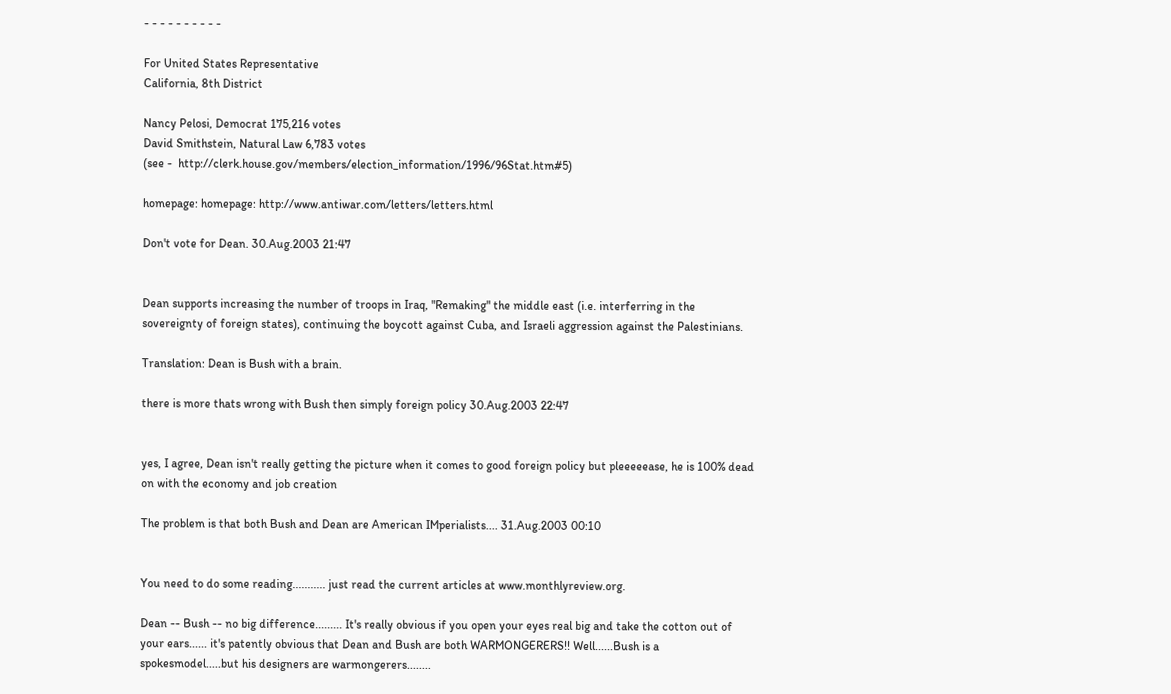- - - - - - - - - -

For United States Representative
California, 8th District

Nancy Pelosi, Democrat 175,216 votes
David Smithstein, Natural Law 6,783 votes
(see -  http://clerk.house.gov/members/election_information/1996/96Stat.htm#5)

homepage: homepage: http://www.antiwar.com/letters/letters.html

Don't vote for Dean. 30.Aug.2003 21:47


Dean supports increasing the number of troops in Iraq, "Remaking" the middle east (i.e. interferring in the sovereignty of foreign states), continuing the boycott against Cuba, and Israeli aggression against the Palestinians.

Translation: Dean is Bush with a brain.

there is more thats wrong with Bush then simply foreign policy 30.Aug.2003 22:47


yes, I agree, Dean isn't really getting the picture when it comes to good foreign policy but pleeeeease, he is 100% dead on with the economy and job creation

The problem is that both Bush and Dean are American IMperialists.... 31.Aug.2003 00:10


You need to do some reading........... just read the current articles at www.monthlyreview.org.

Dean -- Bush -- no big difference......... It's really obvious if you open your eyes real big and take the cotton out of your ears...... it's patently obvious that Dean and Bush are both WARMONGERERS!! Well......Bush is a spokesmodel.....but his designers are warmongerers........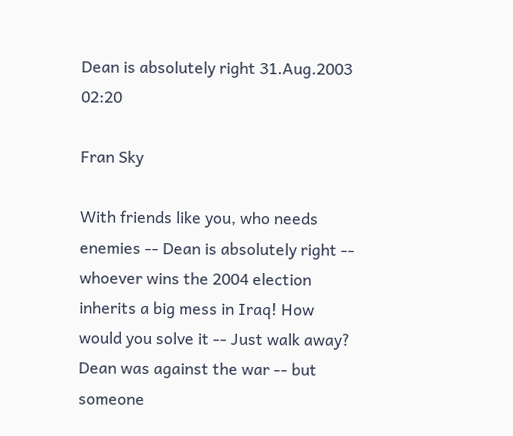Dean is absolutely right 31.Aug.2003 02:20

Fran Sky

With friends like you, who needs enemies -- Dean is absolutely right -- whoever wins the 2004 election inherits a big mess in Iraq! How would you solve it -- Just walk away? Dean was against the war -- but someone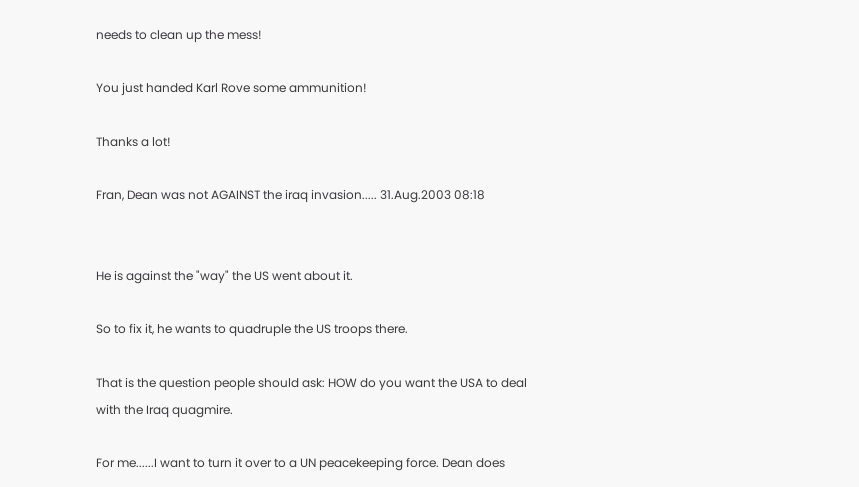needs to clean up the mess!

You just handed Karl Rove some ammunition!

Thanks a lot!

Fran, Dean was not AGAINST the iraq invasion..... 31.Aug.2003 08:18


He is against the "way" the US went about it.

So to fix it, he wants to quadruple the US troops there.

That is the question people should ask: HOW do you want the USA to deal with the Iraq quagmire.

For me......I want to turn it over to a UN peacekeeping force. Dean does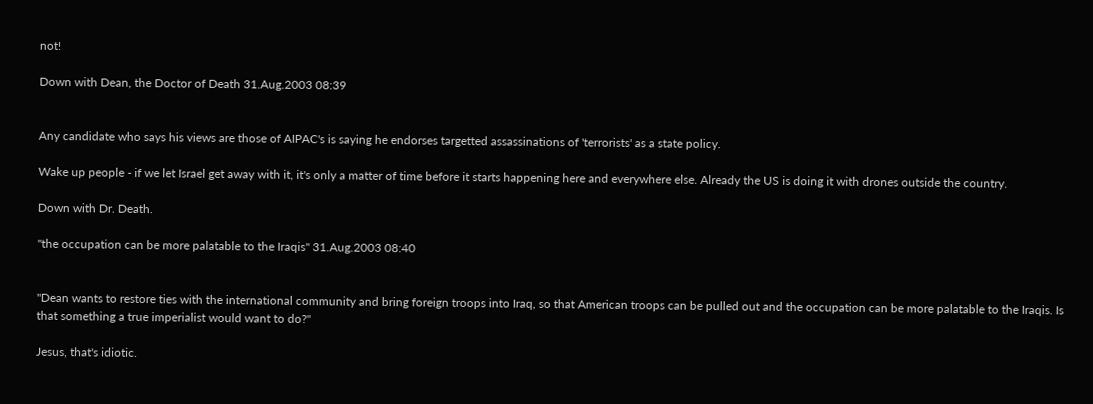not!

Down with Dean, the Doctor of Death 31.Aug.2003 08:39


Any candidate who says his views are those of AIPAC's is saying he endorses targetted assassinations of 'terrorists' as a state policy.

Wake up people - if we let Israel get away with it, it's only a matter of time before it starts happening here and everywhere else. Already the US is doing it with drones outside the country.

Down with Dr. Death.

"the occupation can be more palatable to the Iraqis" 31.Aug.2003 08:40


"Dean wants to restore ties with the international community and bring foreign troops into Iraq, so that American troops can be pulled out and the occupation can be more palatable to the Iraqis. Is that something a true imperialist would want to do?"

Jesus, that's idiotic.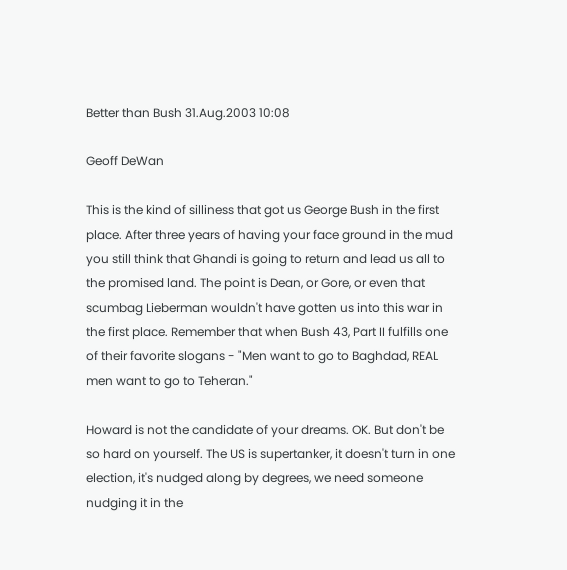Better than Bush 31.Aug.2003 10:08

Geoff DeWan

This is the kind of silliness that got us George Bush in the first place. After three years of having your face ground in the mud you still think that Ghandi is going to return and lead us all to the promised land. The point is Dean, or Gore, or even that scumbag Lieberman wouldn't have gotten us into this war in the first place. Remember that when Bush 43, Part II fulfills one of their favorite slogans - "Men want to go to Baghdad, REAL men want to go to Teheran."

Howard is not the candidate of your dreams. OK. But don't be so hard on yourself. The US is supertanker, it doesn't turn in one election, it's nudged along by degrees, we need someone nudging it in the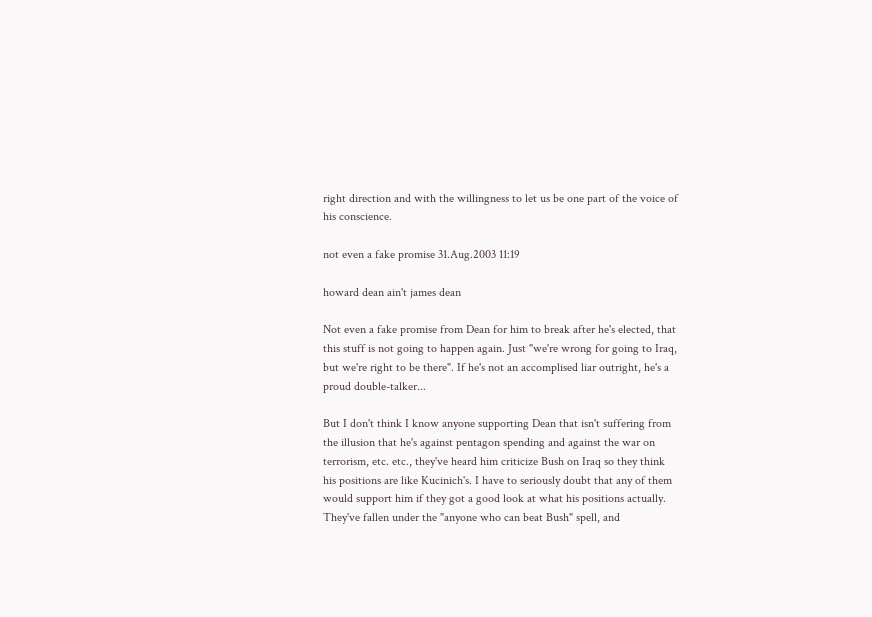right direction and with the willingness to let us be one part of the voice of his conscience.

not even a fake promise 31.Aug.2003 11:19

howard dean ain't james dean

Not even a fake promise from Dean for him to break after he's elected, that this stuff is not going to happen again. Just "we're wrong for going to Iraq, but we're right to be there". If he's not an accomplised liar outright, he's a proud double-talker...

But I don't think I know anyone supporting Dean that isn't suffering from the illusion that he's against pentagon spending and against the war on terrorism, etc. etc., they've heard him criticize Bush on Iraq so they think his positions are like Kucinich's. I have to seriously doubt that any of them would support him if they got a good look at what his positions actually. They've fallen under the "anyone who can beat Bush" spell, and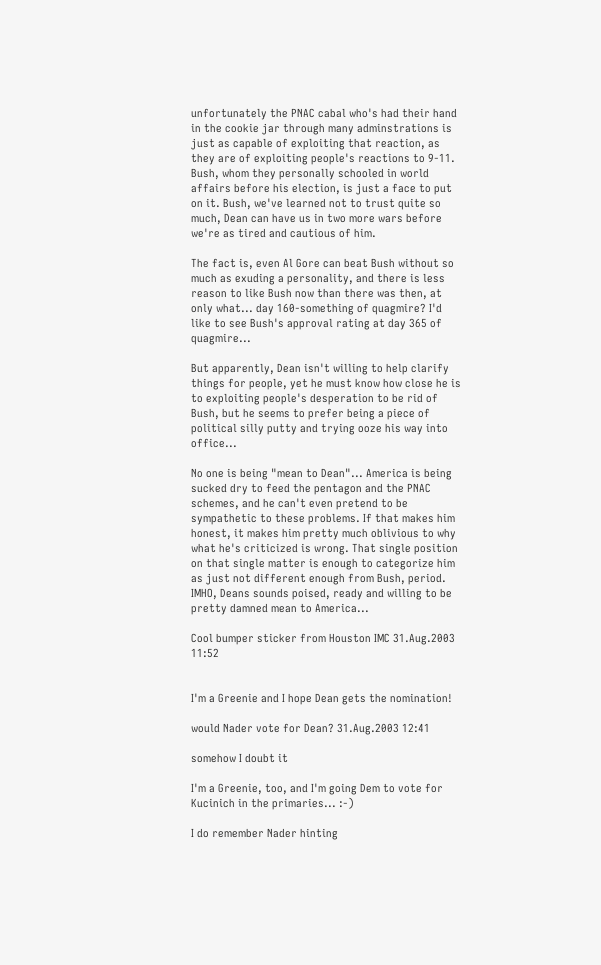unfortunately the PNAC cabal who's had their hand in the cookie jar through many adminstrations is just as capable of exploiting that reaction, as they are of exploiting people's reactions to 9-11. Bush, whom they personally schooled in world affairs before his election, is just a face to put on it. Bush, we've learned not to trust quite so much, Dean can have us in two more wars before we're as tired and cautious of him.

The fact is, even Al Gore can beat Bush without so much as exuding a personality, and there is less reason to like Bush now than there was then, at only what... day 160-something of quagmire? I'd like to see Bush's approval rating at day 365 of quagmire...

But apparently, Dean isn't willing to help clarify things for people, yet he must know how close he is to exploiting people's desperation to be rid of Bush, but he seems to prefer being a piece of political silly putty and trying ooze his way into office...

No one is being "mean to Dean"... America is being sucked dry to feed the pentagon and the PNAC schemes, and he can't even pretend to be sympathetic to these problems. If that makes him honest, it makes him pretty much oblivious to why what he's criticized is wrong. That single position on that single matter is enough to categorize him as just not different enough from Bush, period. IMHO, Deans sounds poised, ready and willing to be pretty damned mean to America...

Cool bumper sticker from Houston IMC 31.Aug.2003 11:52


I'm a Greenie and I hope Dean gets the nomination!

would Nader vote for Dean? 31.Aug.2003 12:41

somehow I doubt it

I'm a Greenie, too, and I'm going Dem to vote for Kucinich in the primaries... :-)

I do remember Nader hinting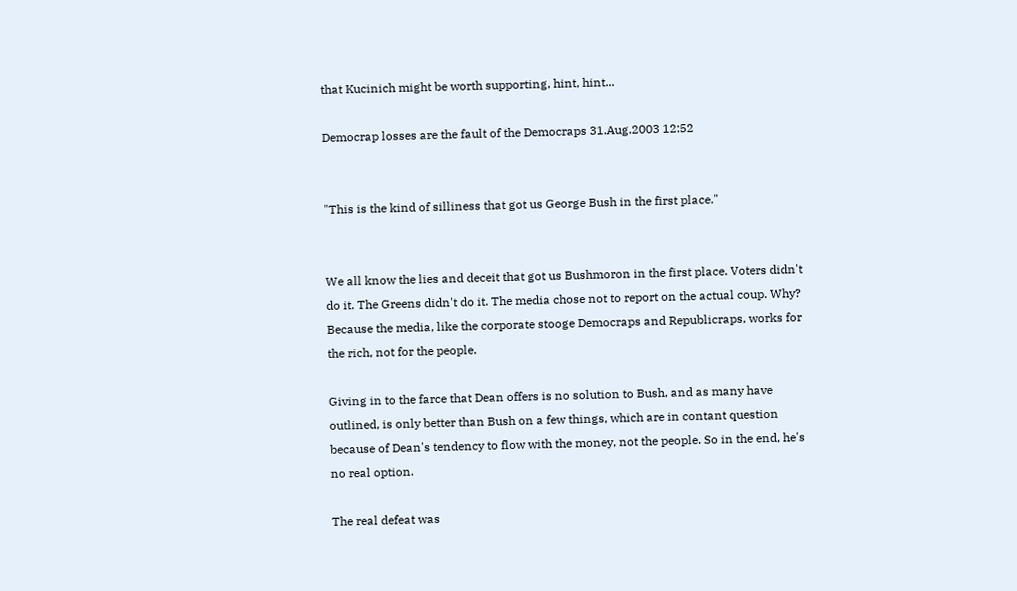that Kucinich might be worth supporting, hint, hint...

Democrap losses are the fault of the Democraps 31.Aug.2003 12:52


"This is the kind of silliness that got us George Bush in the first place."


We all know the lies and deceit that got us Bushmoron in the first place. Voters didn't do it. The Greens didn't do it. The media chose not to report on the actual coup. Why? Because the media, like the corporate stooge Democraps and Republicraps, works for the rich, not for the people.

Giving in to the farce that Dean offers is no solution to Bush, and as many have outlined, is only better than Bush on a few things, which are in contant question because of Dean's tendency to flow with the money, not the people. So in the end, he's no real option.

The real defeat was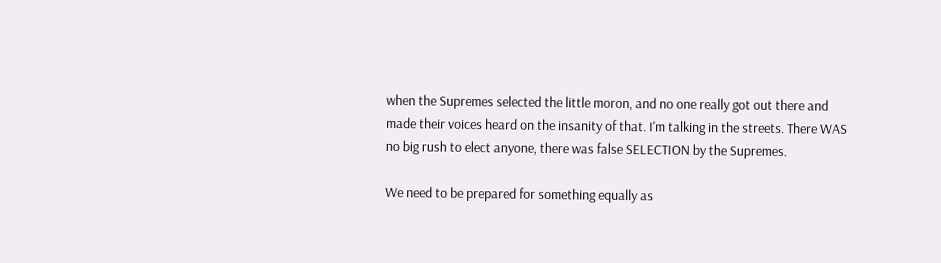when the Supremes selected the little moron, and no one really got out there and made their voices heard on the insanity of that. I'm talking in the streets. There WAS no big rush to elect anyone, there was false SELECTION by the Supremes.

We need to be prepared for something equally as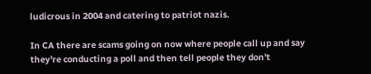ludicrous in 2004 and catering to patriot nazis.

In CA there are scams going on now where people call up and say they're conducting a poll and then tell people they don't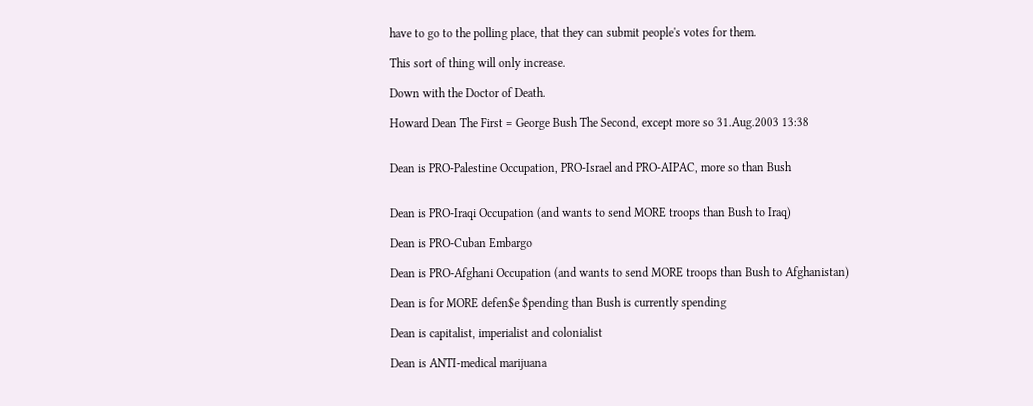have to go to the polling place, that they can submit people's votes for them.

This sort of thing will only increase.

Down with the Doctor of Death.

Howard Dean The First = George Bush The Second, except more so 31.Aug.2003 13:38


Dean is PRO-Palestine Occupation, PRO-Israel and PRO-AIPAC, more so than Bush


Dean is PRO-Iraqi Occupation (and wants to send MORE troops than Bush to Iraq)

Dean is PRO-Cuban Embargo

Dean is PRO-Afghani Occupation (and wants to send MORE troops than Bush to Afghanistan)

Dean is for MORE defen$e $pending than Bush is currently spending

Dean is capitalist, imperialist and colonialist

Dean is ANTI-medical marijuana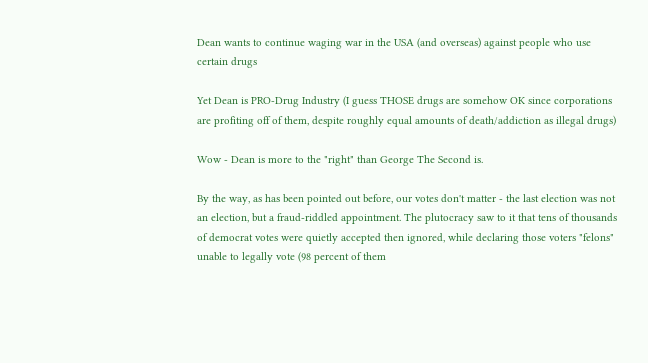Dean wants to continue waging war in the USA (and overseas) against people who use certain drugs

Yet Dean is PRO-Drug Industry (I guess THOSE drugs are somehow OK since corporations are profiting off of them, despite roughly equal amounts of death/addiction as illegal drugs)

Wow - Dean is more to the "right" than George The Second is.

By the way, as has been pointed out before, our votes don't matter - the last election was not an election, but a fraud-riddled appointment. The plutocracy saw to it that tens of thousands of democrat votes were quietly accepted then ignored, while declaring those voters "felons" unable to legally vote (98 percent of them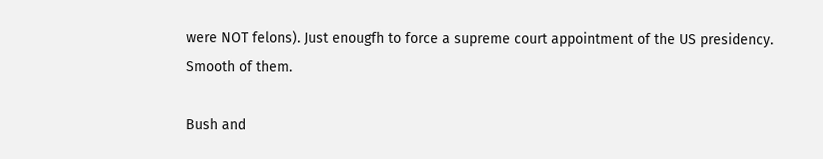were NOT felons). Just enougfh to force a supreme court appointment of the US presidency. Smooth of them.

Bush and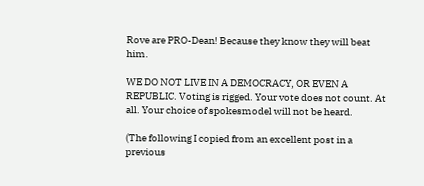Rove are PRO-Dean! Because they know they will beat him.

WE DO NOT LIVE IN A DEMOCRACY, OR EVEN A REPUBLIC. Voting is rigged. Your vote does not count. At all. Your choice of spokesmodel will not be heard.

(The following I copied from an excellent post in a previous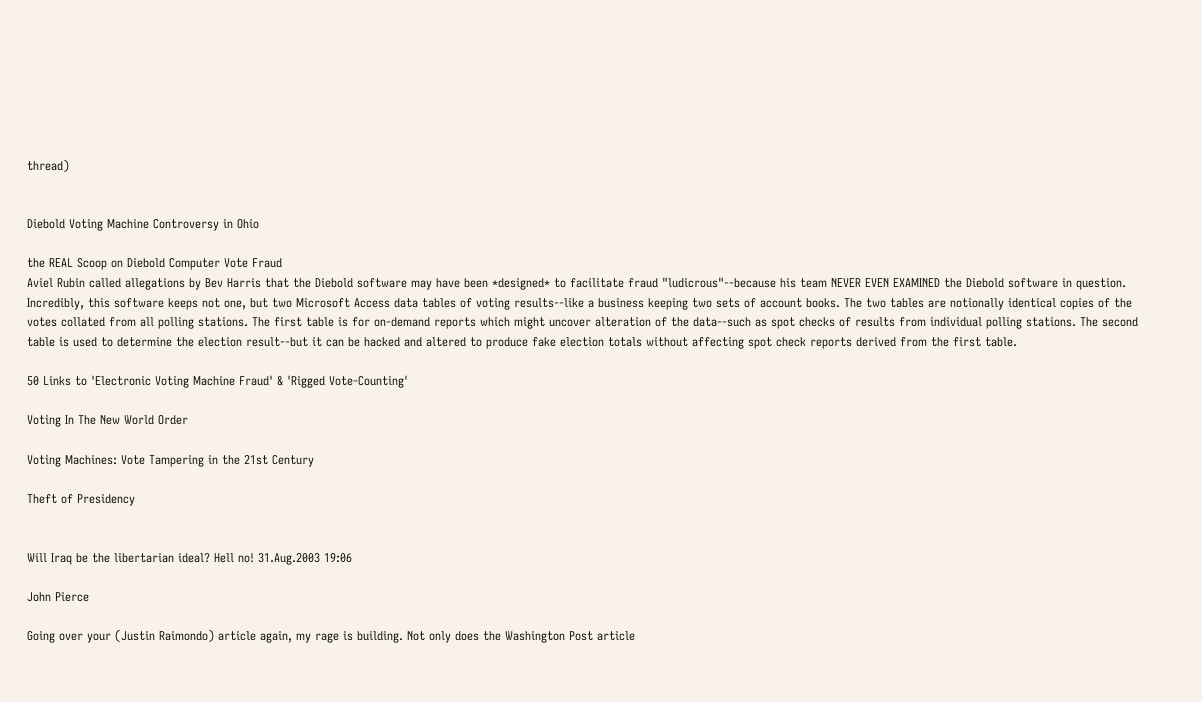thread)


Diebold Voting Machine Controversy in Ohio

the REAL Scoop on Diebold Computer Vote Fraud
Aviel Rubin called allegations by Bev Harris that the Diebold software may have been *designed* to facilitate fraud "ludicrous"--because his team NEVER EVEN EXAMINED the Diebold software in question. Incredibly, this software keeps not one, but two Microsoft Access data tables of voting results--like a business keeping two sets of account books. The two tables are notionally identical copies of the votes collated from all polling stations. The first table is for on-demand reports which might uncover alteration of the data--such as spot checks of results from individual polling stations. The second table is used to determine the election result--but it can be hacked and altered to produce fake election totals without affecting spot check reports derived from the first table.

50 Links to 'Electronic Voting Machine Fraud' & 'Rigged Vote-Counting'

Voting In The New World Order

Voting Machines: Vote Tampering in the 21st Century

Theft of Presidency


Will Iraq be the libertarian ideal? Hell no! 31.Aug.2003 19:06

John Pierce

Going over your (Justin Raimondo) article again, my rage is building. Not only does the Washington Post article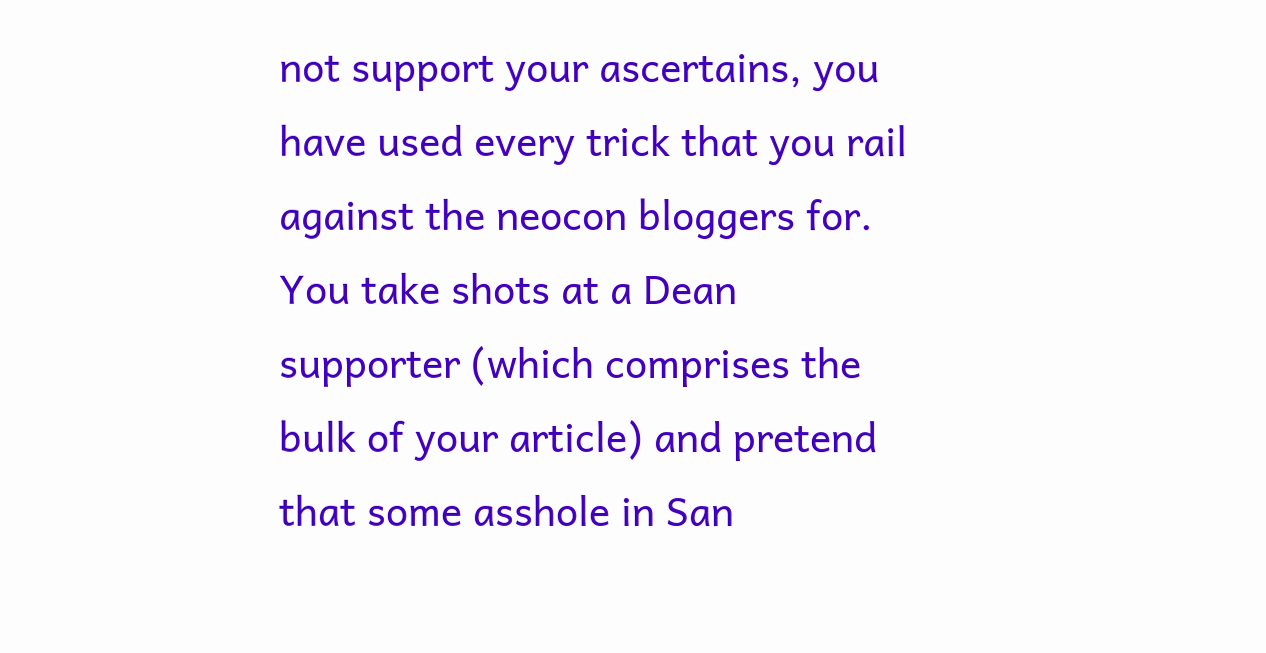not support your ascertains, you have used every trick that you rail against the neocon bloggers for. You take shots at a Dean supporter (which comprises the bulk of your article) and pretend that some asshole in San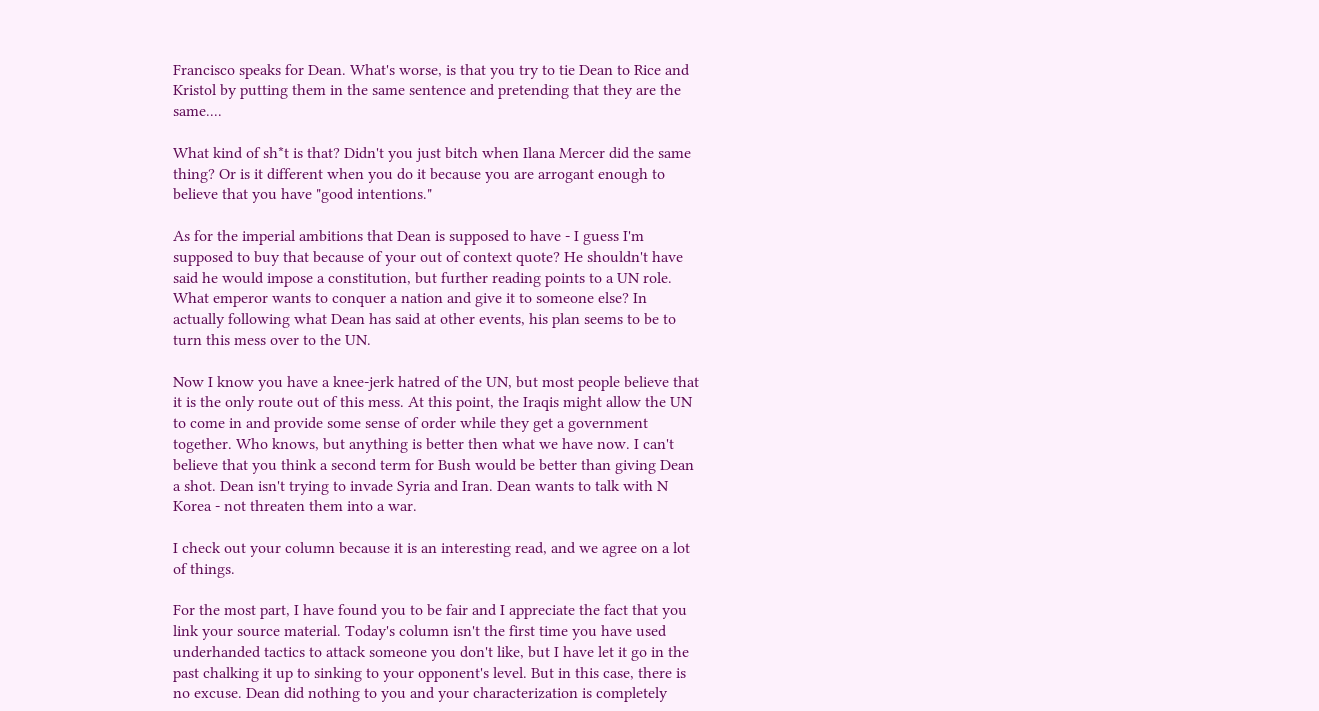Francisco speaks for Dean. What's worse, is that you try to tie Dean to Rice and Kristol by putting them in the same sentence and pretending that they are the same....

What kind of sh*t is that? Didn't you just bitch when Ilana Mercer did the same thing? Or is it different when you do it because you are arrogant enough to believe that you have "good intentions."

As for the imperial ambitions that Dean is supposed to have - I guess I'm supposed to buy that because of your out of context quote? He shouldn't have said he would impose a constitution, but further reading points to a UN role. What emperor wants to conquer a nation and give it to someone else? In actually following what Dean has said at other events, his plan seems to be to turn this mess over to the UN.

Now I know you have a knee-jerk hatred of the UN, but most people believe that it is the only route out of this mess. At this point, the Iraqis might allow the UN to come in and provide some sense of order while they get a government together. Who knows, but anything is better then what we have now. I can't believe that you think a second term for Bush would be better than giving Dean a shot. Dean isn't trying to invade Syria and Iran. Dean wants to talk with N Korea - not threaten them into a war.

I check out your column because it is an interesting read, and we agree on a lot of things.

For the most part, I have found you to be fair and I appreciate the fact that you link your source material. Today's column isn't the first time you have used underhanded tactics to attack someone you don't like, but I have let it go in the past chalking it up to sinking to your opponent's level. But in this case, there is no excuse. Dean did nothing to you and your characterization is completely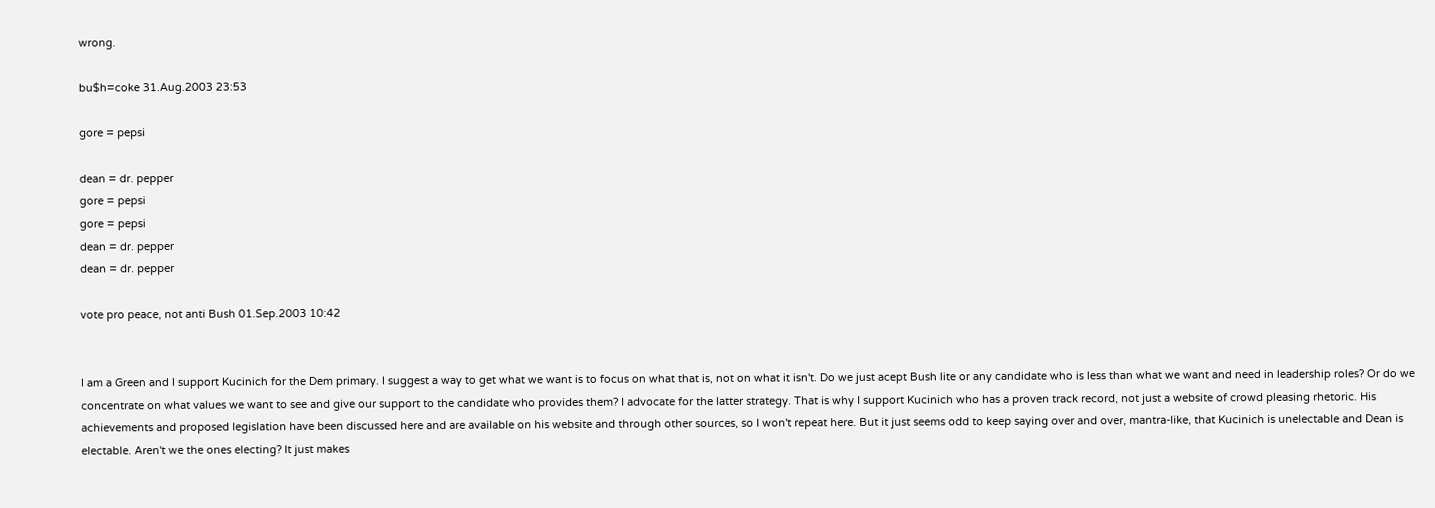wrong.

bu$h=coke 31.Aug.2003 23:53

gore = pepsi

dean = dr. pepper
gore = pepsi
gore = pepsi
dean = dr. pepper
dean = dr. pepper

vote pro peace, not anti Bush 01.Sep.2003 10:42


I am a Green and I support Kucinich for the Dem primary. I suggest a way to get what we want is to focus on what that is, not on what it isn't. Do we just acept Bush lite or any candidate who is less than what we want and need in leadership roles? Or do we concentrate on what values we want to see and give our support to the candidate who provides them? I advocate for the latter strategy. That is why I support Kucinich who has a proven track record, not just a website of crowd pleasing rhetoric. His achievements and proposed legislation have been discussed here and are available on his website and through other sources, so I won't repeat here. But it just seems odd to keep saying over and over, mantra-like, that Kucinich is unelectable and Dean is electable. Aren't we the ones electing? It just makes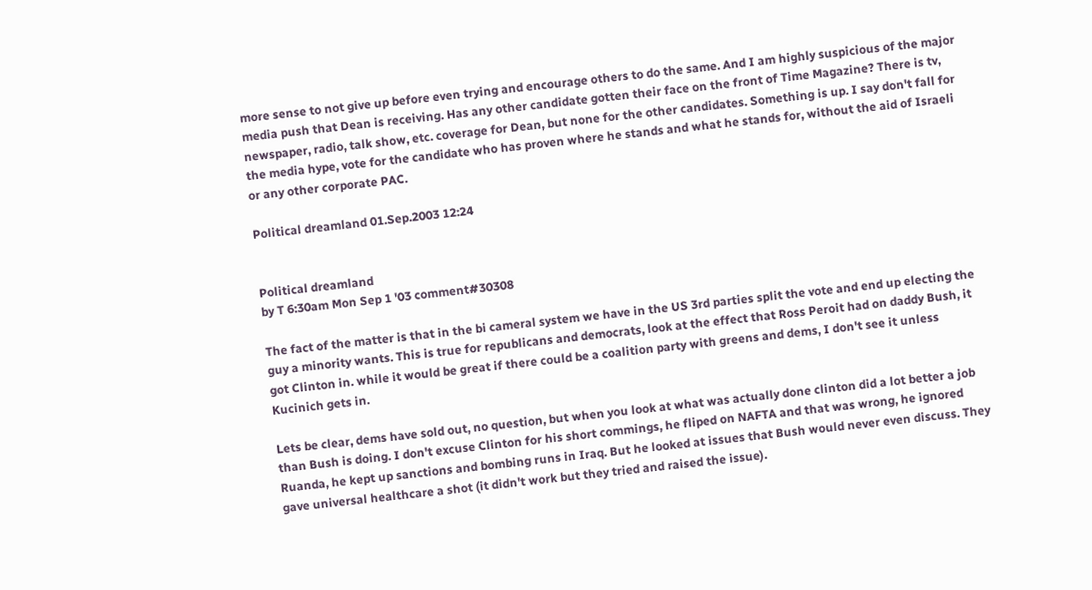more sense to not give up before even trying and encourage others to do the same. And I am highly suspicious of the major media push that Dean is receiving. Has any other candidate gotten their face on the front of Time Magazine? There is tv, newspaper, radio, talk show, etc. coverage for Dean, but none for the other candidates. Something is up. I say don't fall for the media hype, vote for the candidate who has proven where he stands and what he stands for, without the aid of Israeli or any other corporate PAC.

Political dreamland 01.Sep.2003 12:24


Political dreamland
by T 6:30am Mon Sep 1 '03 comment#30308

The fact of the matter is that in the bi cameral system we have in the US 3rd parties split the vote and end up electing the guy a minority wants. This is true for republicans and democrats, look at the effect that Ross Peroit had on daddy Bush, it got Clinton in. while it would be great if there could be a coalition party with greens and dems, I don't see it unless Kucinich gets in.

Lets be clear, dems have sold out, no question, but when you look at what was actually done clinton did a lot better a job than Bush is doing. I don't excuse Clinton for his short commings, he fliped on NAFTA and that was wrong, he ignored Ruanda, he kept up sanctions and bombing runs in Iraq. But he looked at issues that Bush would never even discuss. They gave universal healthcare a shot (it didn't work but they tried and raised the issue).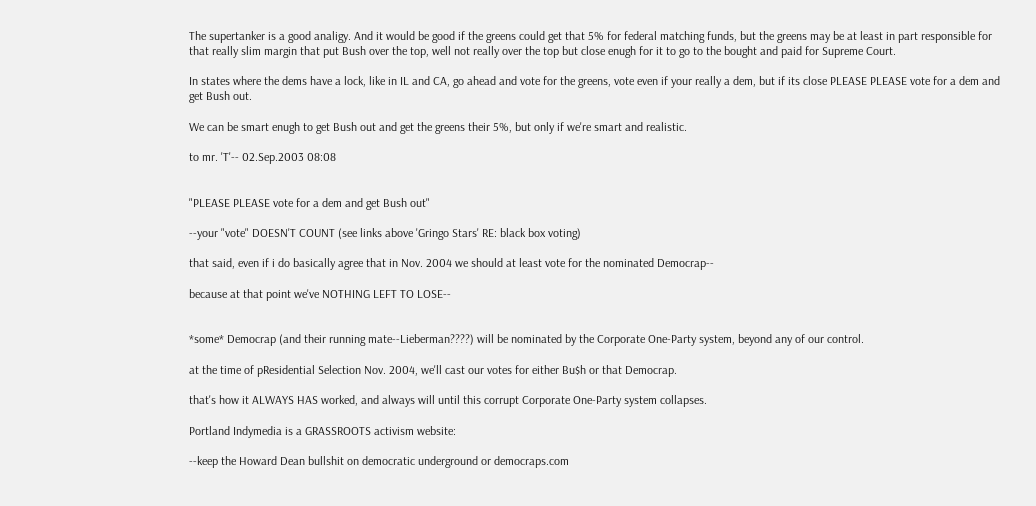The supertanker is a good analigy. And it would be good if the greens could get that 5% for federal matching funds, but the greens may be at least in part responsible for that really slim margin that put Bush over the top, well not really over the top but close enugh for it to go to the bought and paid for Supreme Court.

In states where the dems have a lock, like in IL and CA, go ahead and vote for the greens, vote even if your really a dem, but if its close PLEASE PLEASE vote for a dem and get Bush out.

We can be smart enugh to get Bush out and get the greens their 5%, but only if we're smart and realistic.

to mr. 'T'-- 02.Sep.2003 08:08


"PLEASE PLEASE vote for a dem and get Bush out"

--your "vote" DOESN'T COUNT (see links above 'Gringo Stars' RE: black box voting)

that said, even if i do basically agree that in Nov. 2004 we should at least vote for the nominated Democrap--

because at that point we've NOTHING LEFT TO LOSE--


*some* Democrap (and their running mate--Lieberman????) will be nominated by the Corporate One-Party system, beyond any of our control.

at the time of pResidential Selection Nov. 2004, we'll cast our votes for either Bu$h or that Democrap.

that's how it ALWAYS HAS worked, and always will until this corrupt Corporate One-Party system collapses.

Portland Indymedia is a GRASSROOTS activism website:

--keep the Howard Dean bullshit on democratic underground or democraps.com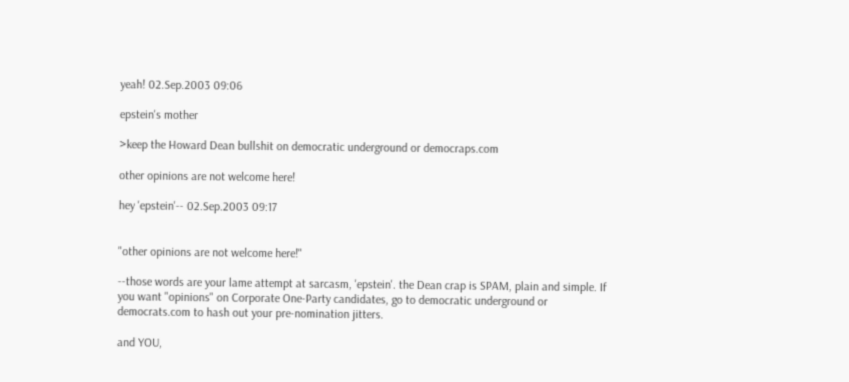yeah! 02.Sep.2003 09:06

epstein's mother

>keep the Howard Dean bullshit on democratic underground or democraps.com

other opinions are not welcome here!

hey 'epstein'-- 02.Sep.2003 09:17


"other opinions are not welcome here!"

--those words are your lame attempt at sarcasm, 'epstein'. the Dean crap is SPAM, plain and simple. If you want "opinions" on Corporate One-Party candidates, go to democratic underground or democrats.com to hash out your pre-nomination jitters.

and YOU,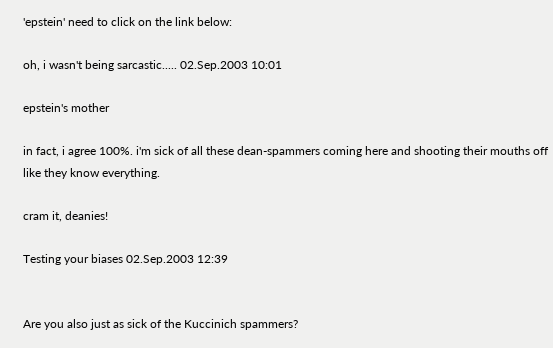'epstein' need to click on the link below:

oh, i wasn't being sarcastic..... 02.Sep.2003 10:01

epstein's mother

in fact, i agree 100%. i'm sick of all these dean-spammers coming here and shooting their mouths off like they know everything.

cram it, deanies!

Testing your biases 02.Sep.2003 12:39


Are you also just as sick of the Kuccinich spammers?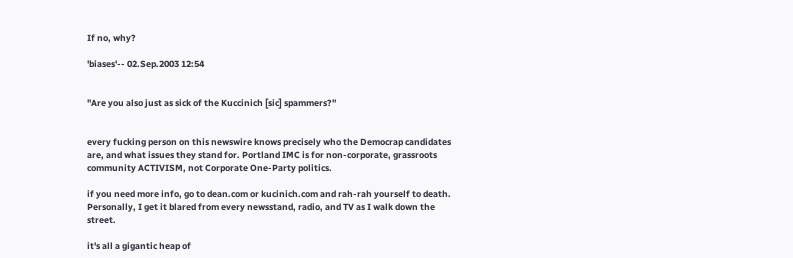If no, why?

'biases'-- 02.Sep.2003 12:54


"Are you also just as sick of the Kuccinich [sic] spammers?"


every fucking person on this newswire knows precisely who the Democrap candidates are, and what issues they stand for. Portland IMC is for non-corporate, grassroots community ACTIVISM, not Corporate One-Party politics.

if you need more info, go to dean.com or kucinich.com and rah-rah yourself to death. Personally, I get it blared from every newsstand, radio, and TV as I walk down the street.

it's all a gigantic heap of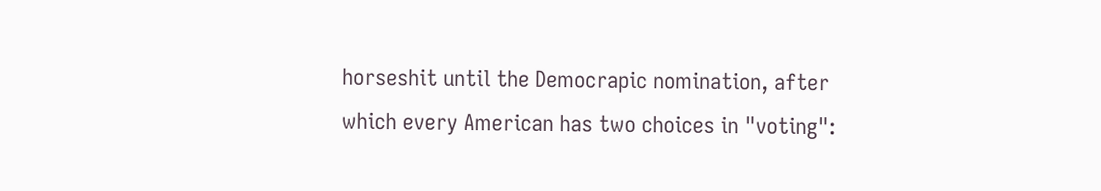horseshit until the Democrapic nomination, after which every American has two choices in "voting":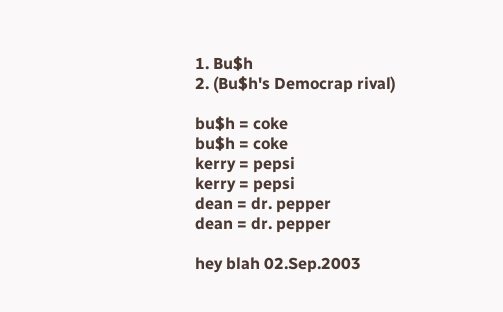1. Bu$h
2. (Bu$h's Democrap rival)

bu$h = coke
bu$h = coke
kerry = pepsi
kerry = pepsi
dean = dr. pepper
dean = dr. pepper

hey blah 02.Sep.2003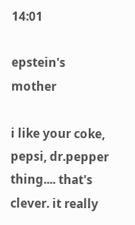14:01

epstein's mother

i like your coke, pepsi, dr.pepper thing.... that's clever. it really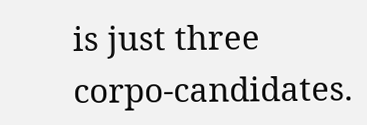is just three corpo-candidates.